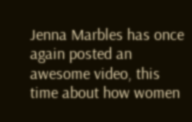Jenna Marbles has once again posted an awesome video, this time about how women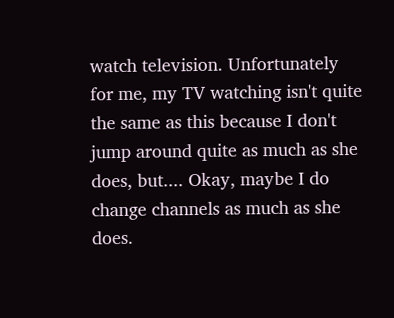watch television. Unfortunately for me, my TV watching isn't quite the same as this because I don't jump around quite as much as she does, but.... Okay, maybe I do change channels as much as she does.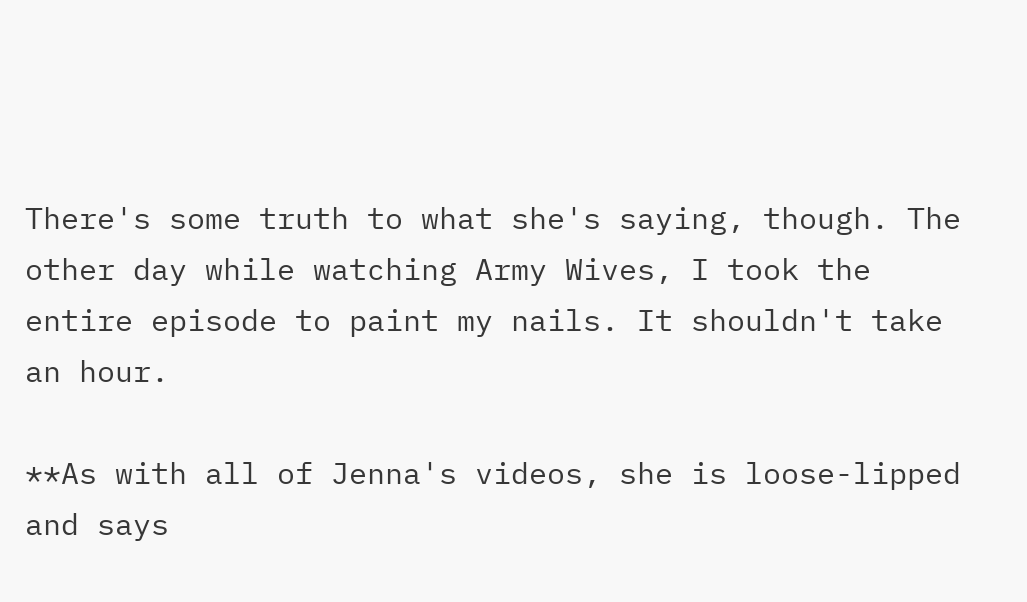There's some truth to what she's saying, though. The other day while watching Army Wives, I took the entire episode to paint my nails. It shouldn't take an hour.

**As with all of Jenna's videos, she is loose-lipped and says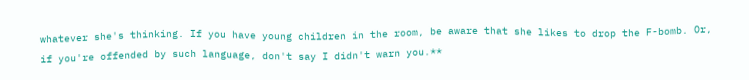whatever she's thinking. If you have young children in the room, be aware that she likes to drop the F-bomb. Or, if you're offended by such language, don't say I didn't warn you.**